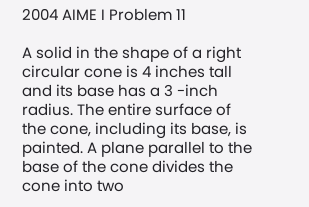2004 AIME I Problem 11

A solid in the shape of a right circular cone is 4 inches tall and its base has a 3 -inch radius. The entire surface of the cone, including its base, is painted. A plane parallel to the base of the cone divides the cone into two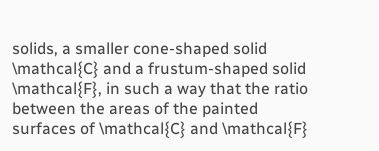solids, a smaller cone-shaped solid \mathcal{C} and a frustum-shaped solid \mathcal{F}, in such a way that the ratio between the areas of the painted surfaces of \mathcal{C} and \mathcal{F}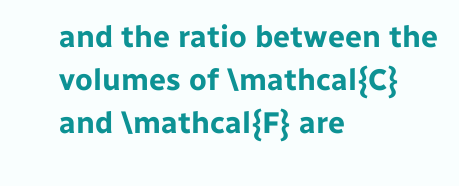and the ratio between the volumes of \mathcal{C} and \mathcal{F} are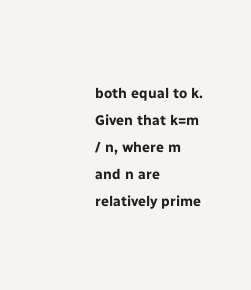both equal to k. Given that k=m / n, where m and n are relatively prime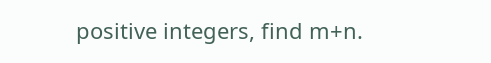positive integers, find m+n.